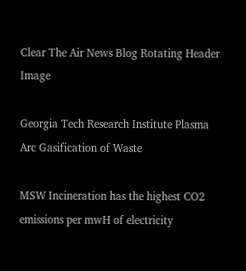Clear The Air News Blog Rotating Header Image

Georgia Tech Research Institute Plasma Arc Gasification of Waste

MSW Incineration has the highest CO2 emissions per mwH of electricity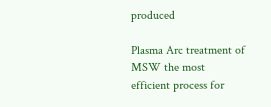produced

Plasma Arc treatment of MSW the most efficient process for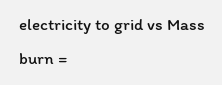electricity to grid vs Mass burn =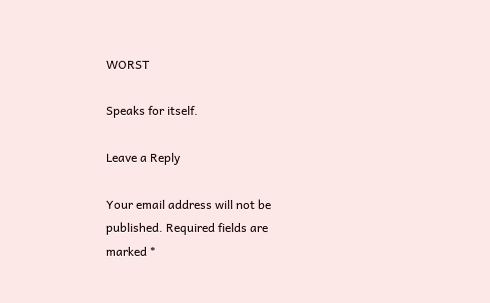WORST

Speaks for itself.

Leave a Reply

Your email address will not be published. Required fields are marked *